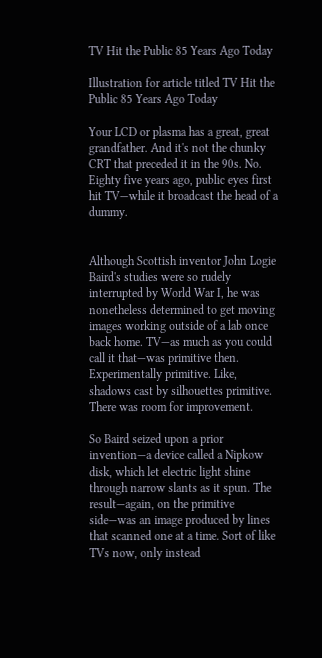TV Hit the Public 85 Years Ago Today

Illustration for article titled TV Hit the Public 85 Years Ago Today

Your LCD or plasma has a great, great grandfather. And it's not the chunky CRT that preceded it in the 90s. No. Eighty five years ago, public eyes first hit TV—while it broadcast the head of a dummy.


Although Scottish inventor John Logie Baird's studies were so rudely interrupted by World War I, he was nonetheless determined to get moving images working outside of a lab once back home. TV—as much as you could call it that—was primitive then. Experimentally primitive. Like, shadows cast by silhouettes primitive. There was room for improvement.

So Baird seized upon a prior invention—a device called a Nipkow disk, which let electric light shine through narrow slants as it spun. The result—again, on the primitive side—was an image produced by lines that scanned one at a time. Sort of like TVs now, only instead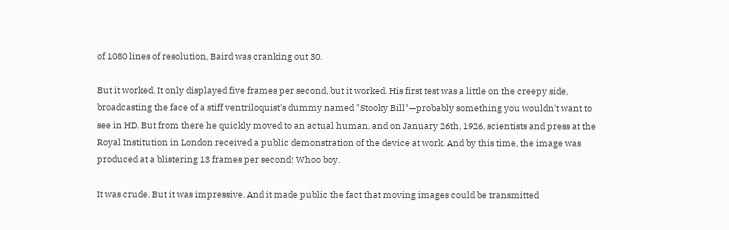of 1080 lines of resolution, Baird was cranking out 30.

But it worked. It only displayed five frames per second, but it worked. His first test was a little on the creepy side, broadcasting the face of a stiff ventriloquist's dummy named "Stooky Bill"—probably something you wouldn't want to see in HD. But from there he quickly moved to an actual human, and on January 26th, 1926, scientists and press at the Royal Institution in London received a public demonstration of the device at work. And by this time, the image was produced at a blistering 13 frames per second! Whoo boy.

It was crude. But it was impressive. And it made public the fact that moving images could be transmitted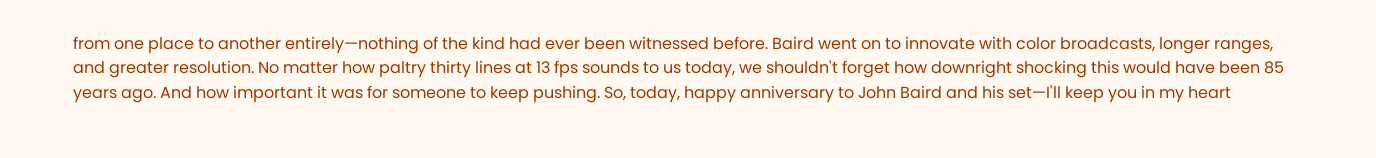from one place to another entirely—nothing of the kind had ever been witnessed before. Baird went on to innovate with color broadcasts, longer ranges, and greater resolution. No matter how paltry thirty lines at 13 fps sounds to us today, we shouldn't forget how downright shocking this would have been 85 years ago. And how important it was for someone to keep pushing. So, today, happy anniversary to John Baird and his set—I'll keep you in my heart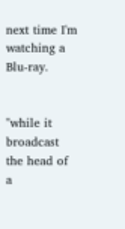next time I'm watching a Blu-ray.


"while it broadcast the head of a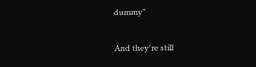dummy"

And they're still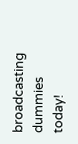broadcasting dummies today!